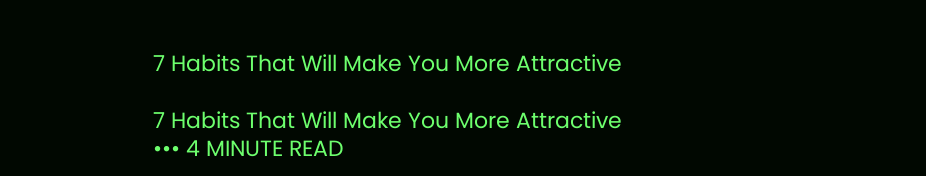7 Habits That Will Make You More Attractive

7 Habits That Will Make You More Attractive
••• 4 MINUTE READ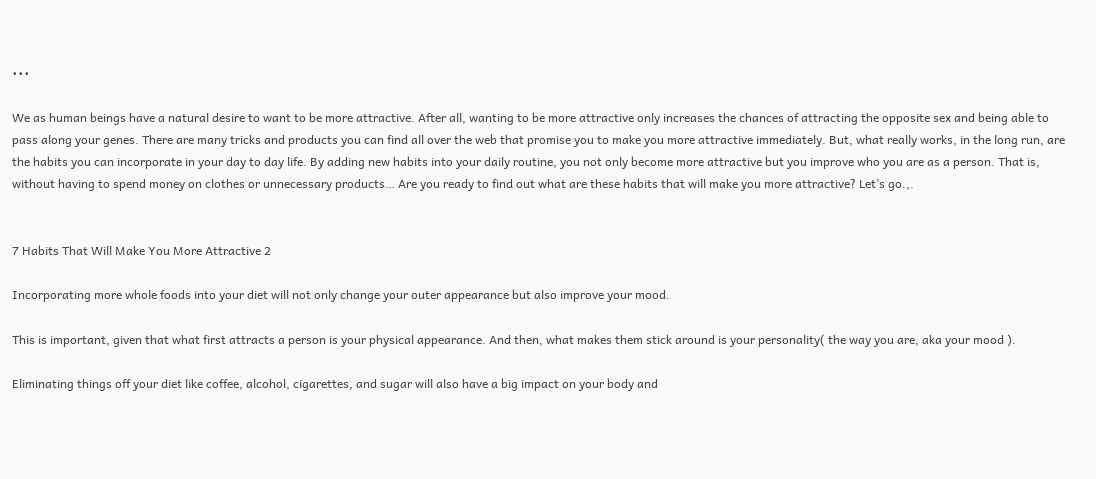•••

We as human beings have a natural desire to want to be more attractive. After all, wanting to be more attractive only increases the chances of attracting the opposite sex and being able to pass along your genes. There are many tricks and products you can find all over the web that promise you to make you more attractive immediately. But, what really works, in the long run, are the habits you can incorporate in your day to day life. By adding new habits into your daily routine, you not only become more attractive but you improve who you are as a person. That is, without having to spend money on clothes or unnecessary products… Are you ready to find out what are these habits that will make you more attractive? Let’s go.,.


7 Habits That Will Make You More Attractive 2

Incorporating more whole foods into your diet will not only change your outer appearance but also improve your mood.

This is important, given that what first attracts a person is your physical appearance. And then, what makes them stick around is your personality( the way you are, aka your mood ).

Eliminating things off your diet like coffee, alcohol, cigarettes, and sugar will also have a big impact on your body and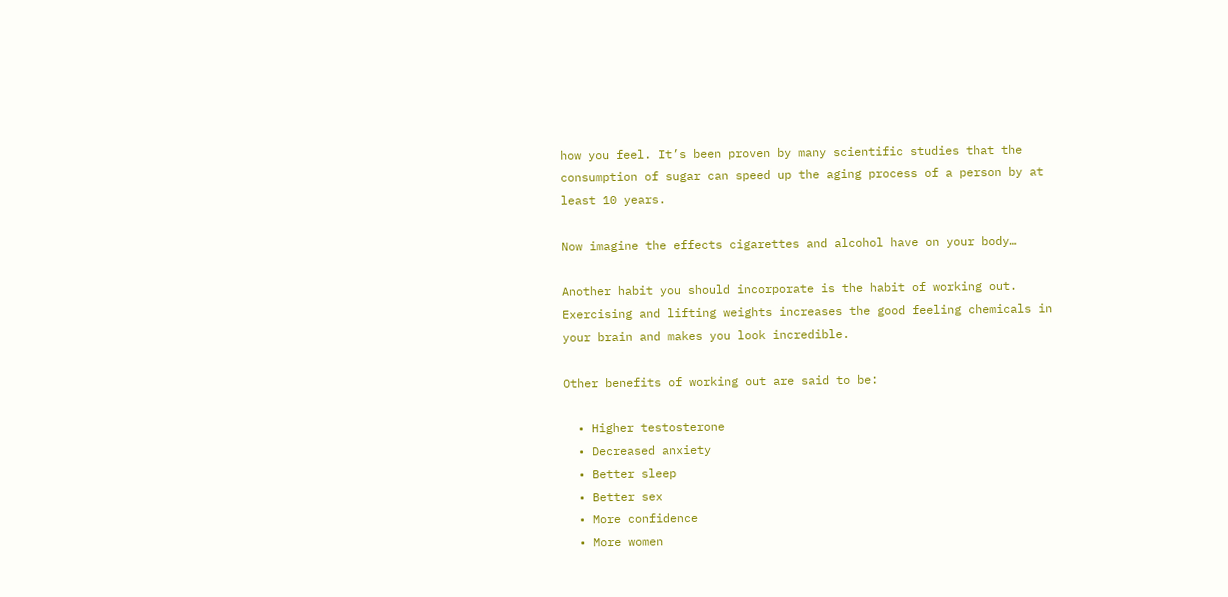how you feel. It’s been proven by many scientific studies that the consumption of sugar can speed up the aging process of a person by at least 10 years.

Now imagine the effects cigarettes and alcohol have on your body…

Another habit you should incorporate is the habit of working out. Exercising and lifting weights increases the good feeling chemicals in your brain and makes you look incredible.

Other benefits of working out are said to be:

  • Higher testosterone
  • Decreased anxiety
  • Better sleep
  • Better sex
  • More confidence
  • More women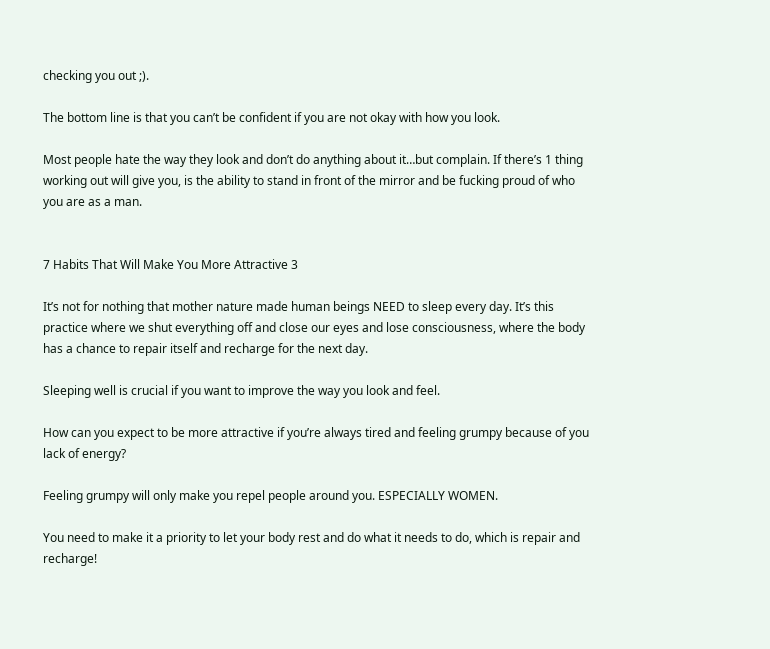checking you out ;).

The bottom line is that you can’t be confident if you are not okay with how you look.

Most people hate the way they look and don’t do anything about it…but complain. If there’s 1 thing working out will give you, is the ability to stand in front of the mirror and be fucking proud of who you are as a man.


7 Habits That Will Make You More Attractive 3

It’s not for nothing that mother nature made human beings NEED to sleep every day. It’s this practice where we shut everything off and close our eyes and lose consciousness, where the body has a chance to repair itself and recharge for the next day.

Sleeping well is crucial if you want to improve the way you look and feel.

How can you expect to be more attractive if you’re always tired and feeling grumpy because of you lack of energy?

Feeling grumpy will only make you repel people around you. ESPECIALLY WOMEN.

You need to make it a priority to let your body rest and do what it needs to do, which is repair and recharge!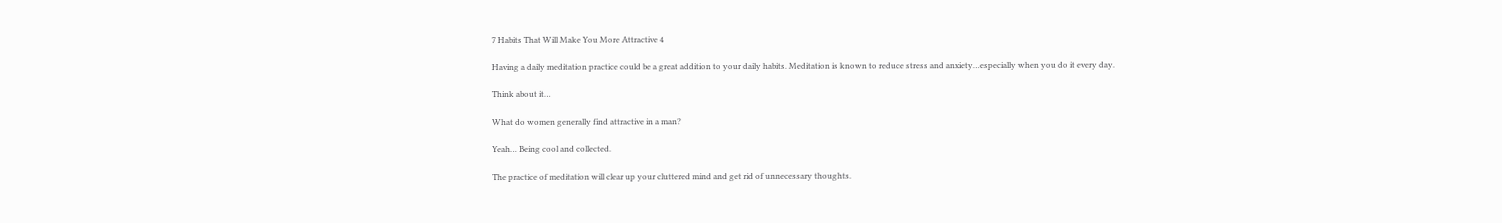7 Habits That Will Make You More Attractive 4

Having a daily meditation practice could be a great addition to your daily habits. Meditation is known to reduce stress and anxiety…especially when you do it every day.

Think about it…

What do women generally find attractive in a man?

Yeah… Being cool and collected.

The practice of meditation will clear up your cluttered mind and get rid of unnecessary thoughts.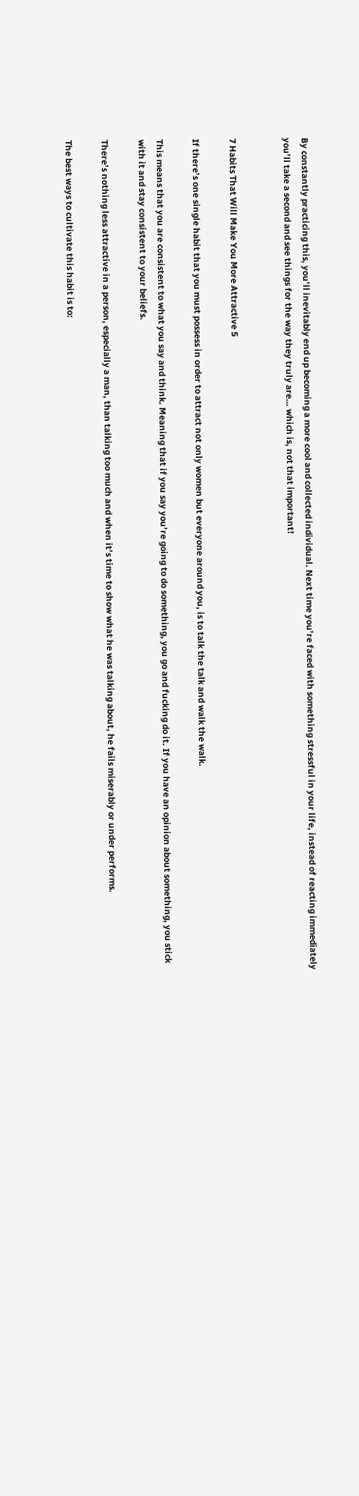By constantly practicing this, you’ll inevitably end up becoming a more cool and collected individual. Next time you’re faced with something stressful in your life, instead of reacting immediately you’ll take a second and see things for the way they truly are… which is, not that important!


7 Habits That Will Make You More Attractive 5

If there’s one single habit that you must possess in order to attract not only women but everyone around you, is to talk the talk and walk the walk.

This means that you are consistent to what you say and think. Meaning that if you say you’re going to do something, you go and fucking do it. If you have an opinion about something, you stick with it and stay consistent to your beliefs.

There’s nothing less attractive in a person, especially a man, than talking too much and when it’s time to show what he was talking about, he fails miserably or under performs.

The best ways to cultivate this habit is to: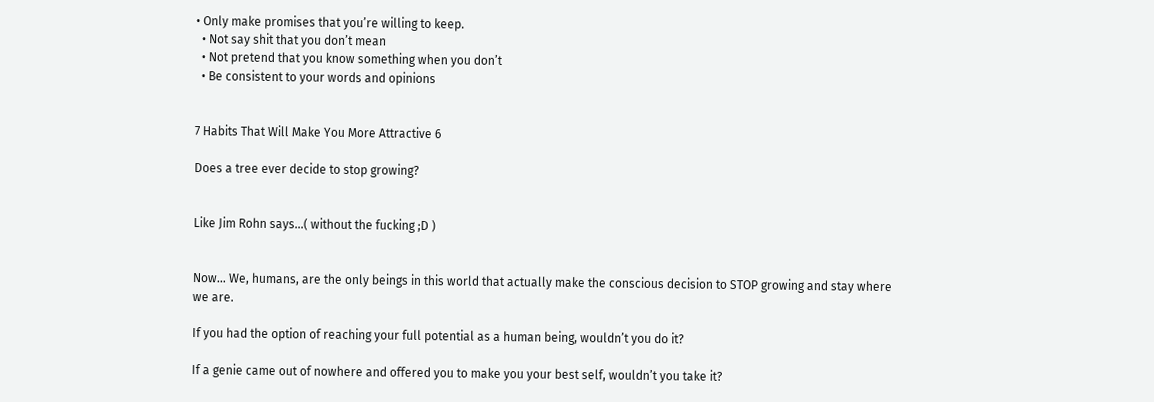• Only make promises that you’re willing to keep.
  • Not say shit that you don’t mean
  • Not pretend that you know something when you don’t
  • Be consistent to your words and opinions


7 Habits That Will Make You More Attractive 6

Does a tree ever decide to stop growing?


Like Jim Rohn says…( without the fucking ;D )


Now… We, humans, are the only beings in this world that actually make the conscious decision to STOP growing and stay where we are.

If you had the option of reaching your full potential as a human being, wouldn’t you do it?

If a genie came out of nowhere and offered you to make you your best self, wouldn’t you take it?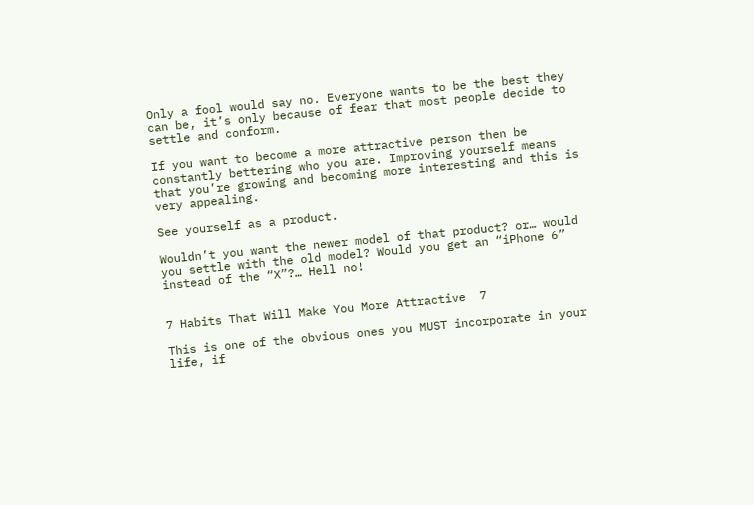Only a fool would say no. Everyone wants to be the best they can be, it’s only because of fear that most people decide to settle and conform.

If you want to become a more attractive person then be constantly bettering who you are. Improving yourself means that you’re growing and becoming more interesting and this is very appealing.

See yourself as a product.

Wouldn’t you want the newer model of that product? or… would you settle with the old model? Would you get an “iPhone 6” instead of the “X”?… Hell no!


7 Habits That Will Make You More Attractive  7

This is one of the obvious ones you MUST incorporate in your life, if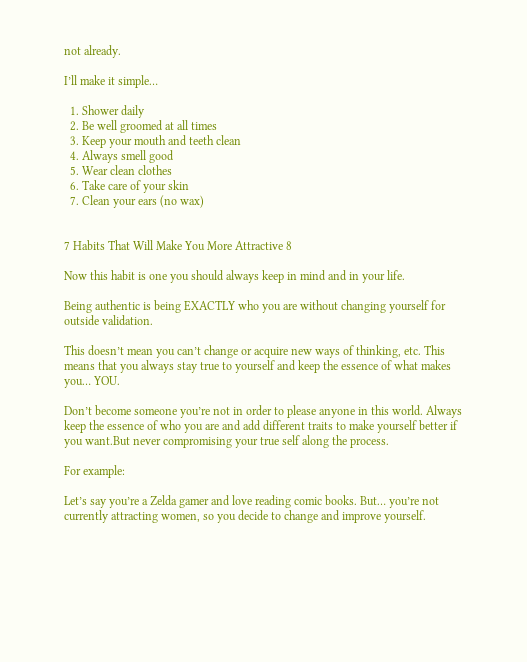not already.

I’ll make it simple…

  1. Shower daily
  2. Be well groomed at all times
  3. Keep your mouth and teeth clean
  4. Always smell good
  5. Wear clean clothes
  6. Take care of your skin
  7. Clean your ears (no wax)


7 Habits That Will Make You More Attractive 8

Now this habit is one you should always keep in mind and in your life.

Being authentic is being EXACTLY who you are without changing yourself for outside validation.

This doesn’t mean you can’t change or acquire new ways of thinking, etc. This means that you always stay true to yourself and keep the essence of what makes you… YOU.

Don’t become someone you’re not in order to please anyone in this world. Always keep the essence of who you are and add different traits to make yourself better if you want.But never compromising your true self along the process.

For example:

Let’s say you’re a Zelda gamer and love reading comic books. But… you’re not currently attracting women, so you decide to change and improve yourself.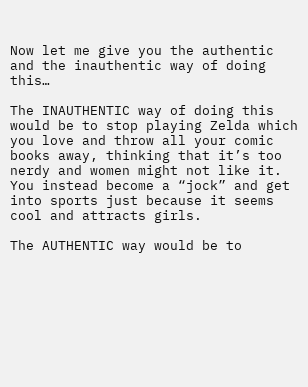Now let me give you the authentic and the inauthentic way of doing this…

The INAUTHENTIC way of doing this would be to stop playing Zelda which you love and throw all your comic books away, thinking that it’s too nerdy and women might not like it. You instead become a “jock” and get into sports just because it seems cool and attracts girls.

The AUTHENTIC way would be to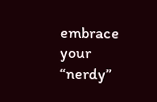embrace your “nerdy”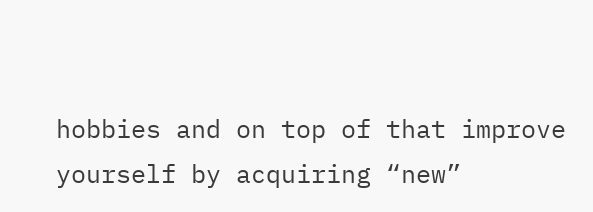hobbies and on top of that improve yourself by acquiring “new”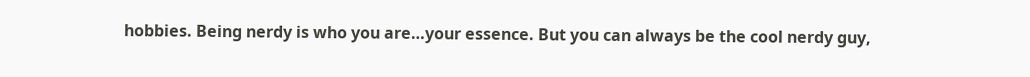hobbies. Being nerdy is who you are…your essence. But you can always be the cool nerdy guy,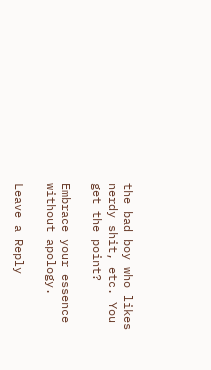the bad boy who likes nerdy shit, etc. You get the point?

Embrace your essence without apology.

Leave a Reply